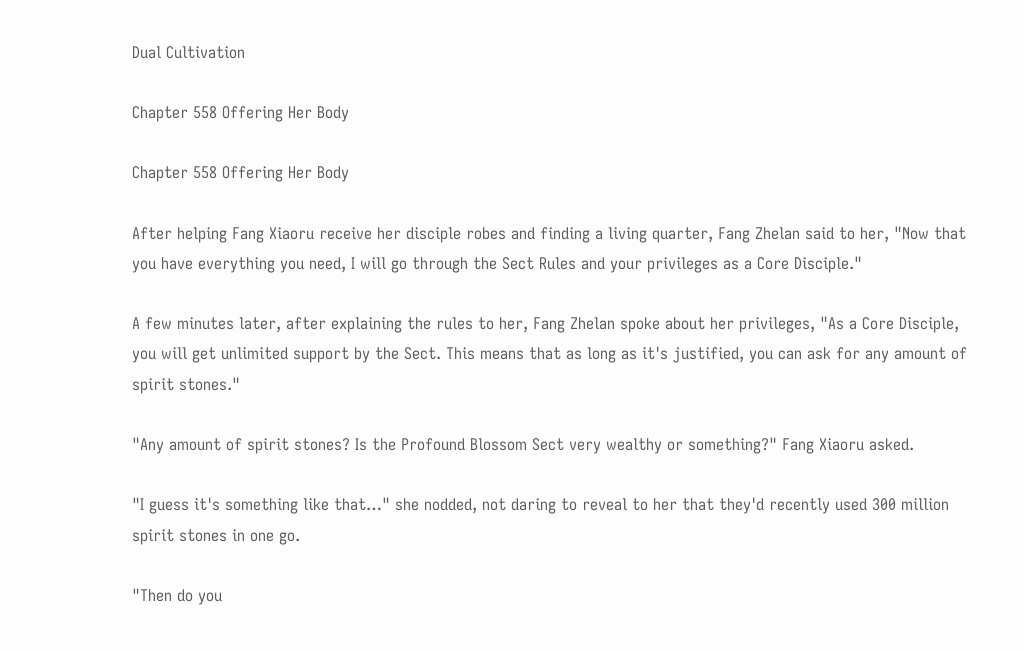Dual Cultivation

Chapter 558 Offering Her Body

Chapter 558 Offering Her Body

After helping Fang Xiaoru receive her disciple robes and finding a living quarter, Fang Zhelan said to her, "Now that you have everything you need, I will go through the Sect Rules and your privileges as a Core Disciple."

A few minutes later, after explaining the rules to her, Fang Zhelan spoke about her privileges, "As a Core Disciple, you will get unlimited support by the Sect. This means that as long as it's justified, you can ask for any amount of spirit stones."

"Any amount of spirit stones? Is the Profound Blossom Sect very wealthy or something?" Fang Xiaoru asked.

"I guess it's something like that…" she nodded, not daring to reveal to her that they'd recently used 300 million spirit stones in one go.

"Then do you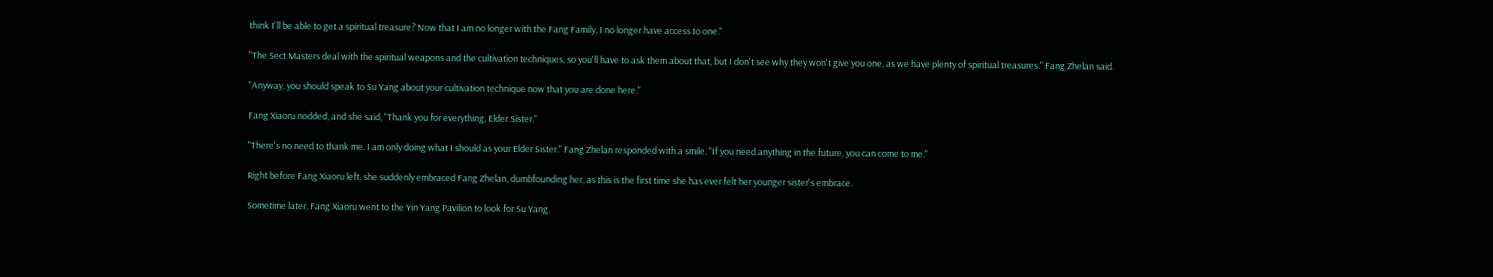think I'll be able to get a spiritual treasure? Now that I am no longer with the Fang Family, I no longer have access to one."

"The Sect Masters deal with the spiritual weapons and the cultivation techniques, so you'll have to ask them about that, but I don't see why they won't give you one, as we have plenty of spiritual treasures." Fang Zhelan said.

"Anyway, you should speak to Su Yang about your cultivation technique now that you are done here."

Fang Xiaoru nodded, and she said, "Thank you for everything, Elder Sister."

"There's no need to thank me. I am only doing what I should as your Elder Sister." Fang Zhelan responded with a smile. "If you need anything in the future, you can come to me."

Right before Fang Xiaoru left, she suddenly embraced Fang Zhelan, dumbfounding her, as this is the first time she has ever felt her younger sister's embrace.

Sometime later, Fang Xiaoru went to the Yin Yang Pavilion to look for Su Yang.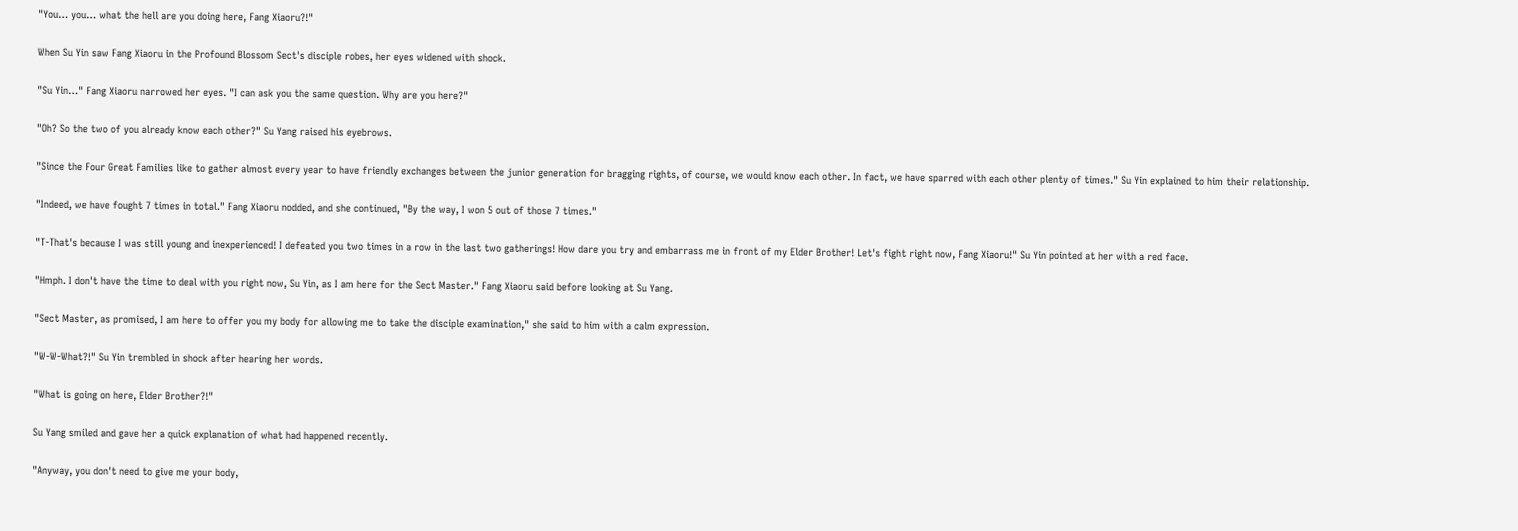"You… you… what the hell are you doing here, Fang Xiaoru?!"

When Su Yin saw Fang Xiaoru in the Profound Blossom Sect's disciple robes, her eyes widened with shock.

"Su Yin…" Fang Xiaoru narrowed her eyes. "I can ask you the same question. Why are you here?"

"Oh? So the two of you already know each other?" Su Yang raised his eyebrows.

"Since the Four Great Families like to gather almost every year to have friendly exchanges between the junior generation for bragging rights, of course, we would know each other. In fact, we have sparred with each other plenty of times." Su Yin explained to him their relationship.

"Indeed, we have fought 7 times in total." Fang Xiaoru nodded, and she continued, "By the way, I won 5 out of those 7 times."

"T-That's because I was still young and inexperienced! I defeated you two times in a row in the last two gatherings! How dare you try and embarrass me in front of my Elder Brother! Let's fight right now, Fang Xiaoru!" Su Yin pointed at her with a red face.

"Hmph. I don't have the time to deal with you right now, Su Yin, as I am here for the Sect Master." Fang Xiaoru said before looking at Su Yang.

"Sect Master, as promised, I am here to offer you my body for allowing me to take the disciple examination," she said to him with a calm expression.

"W-W-What?!" Su Yin trembled in shock after hearing her words.

"What is going on here, Elder Brother?!"

Su Yang smiled and gave her a quick explanation of what had happened recently.

"Anyway, you don't need to give me your body,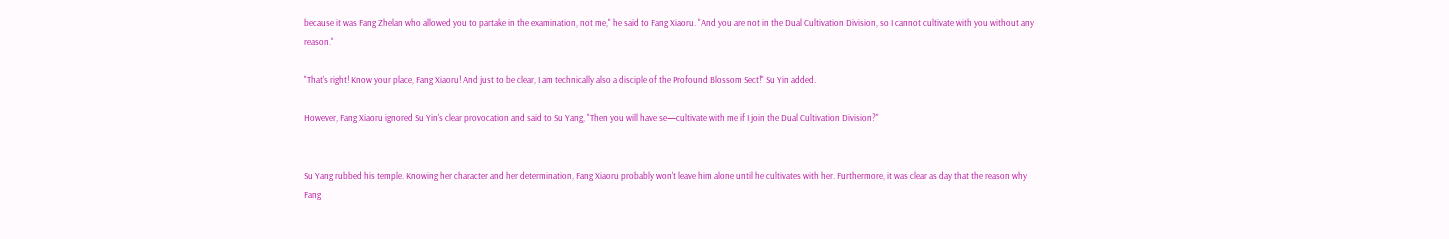because it was Fang Zhelan who allowed you to partake in the examination, not me," he said to Fang Xiaoru. "And you are not in the Dual Cultivation Division, so I cannot cultivate with you without any reason."

"That's right! Know your place, Fang Xiaoru! And just to be clear, I am technically also a disciple of the Profound Blossom Sect!" Su Yin added.

However, Fang Xiaoru ignored Su Yin's clear provocation and said to Su Yang, "Then you will have se—cultivate with me if I join the Dual Cultivation Division?"


Su Yang rubbed his temple. Knowing her character and her determination, Fang Xiaoru probably won't leave him alone until he cultivates with her. Furthermore, it was clear as day that the reason why Fang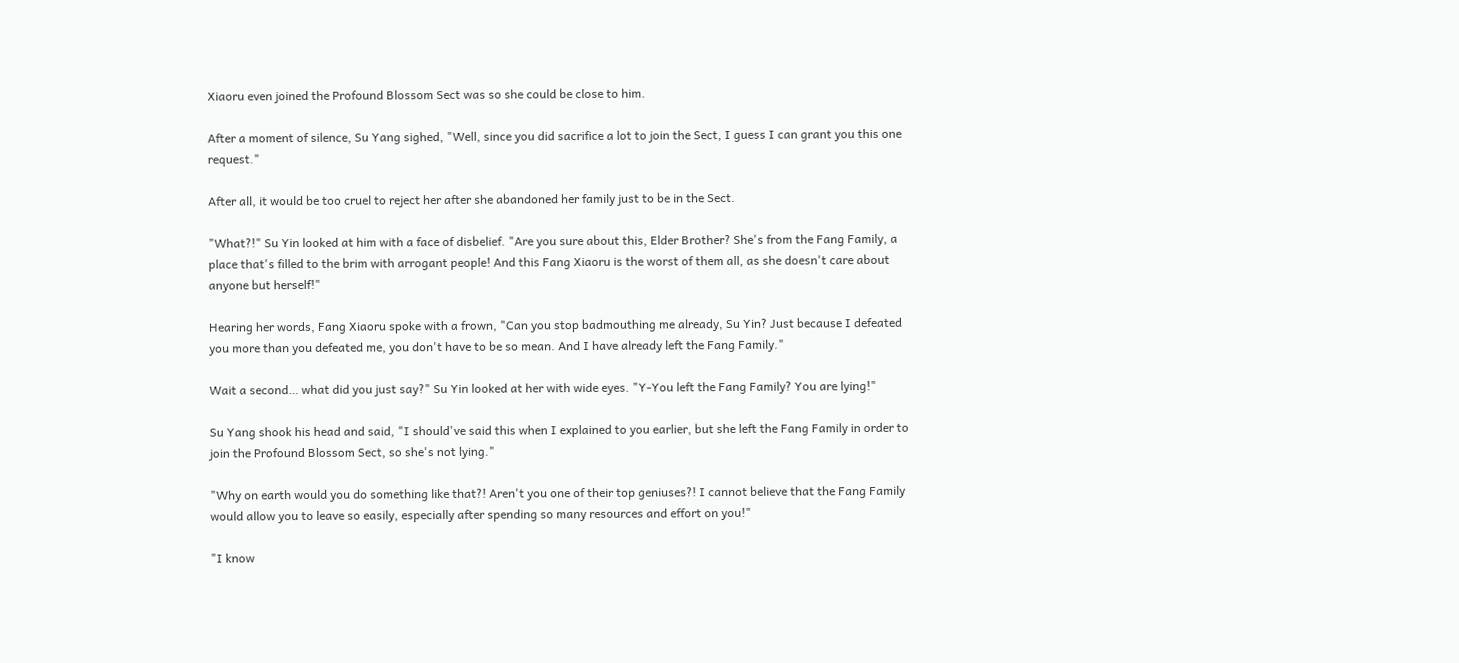Xiaoru even joined the Profound Blossom Sect was so she could be close to him.

After a moment of silence, Su Yang sighed, "Well, since you did sacrifice a lot to join the Sect, I guess I can grant you this one request."

After all, it would be too cruel to reject her after she abandoned her family just to be in the Sect.

"What?!" Su Yin looked at him with a face of disbelief. "Are you sure about this, Elder Brother? She's from the Fang Family, a place that's filled to the brim with arrogant people! And this Fang Xiaoru is the worst of them all, as she doesn't care about anyone but herself!"

Hearing her words, Fang Xiaoru spoke with a frown, "Can you stop badmouthing me already, Su Yin? Just because I defeated you more than you defeated me, you don't have to be so mean. And I have already left the Fang Family."

Wait a second… what did you just say?" Su Yin looked at her with wide eyes. "Y-You left the Fang Family? You are lying!"

Su Yang shook his head and said, "I should've said this when I explained to you earlier, but she left the Fang Family in order to join the Profound Blossom Sect, so she's not lying."

"Why on earth would you do something like that?! Aren't you one of their top geniuses?! I cannot believe that the Fang Family would allow you to leave so easily, especially after spending so many resources and effort on you!"

"I know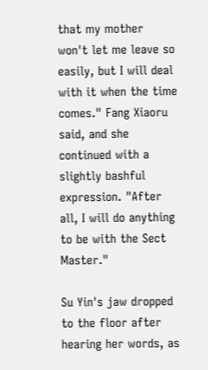that my mother won't let me leave so easily, but I will deal with it when the time comes." Fang Xiaoru said, and she continued with a slightly bashful expression. "After all, I will do anything to be with the Sect Master."

Su Yin's jaw dropped to the floor after hearing her words, as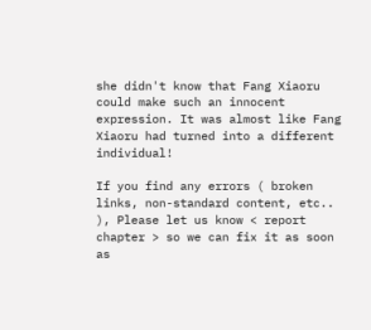she didn't know that Fang Xiaoru could make such an innocent expression. It was almost like Fang Xiaoru had turned into a different individual!

If you find any errors ( broken links, non-standard content, etc.. ), Please let us know < report chapter > so we can fix it as soon as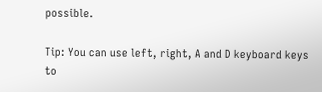possible.

Tip: You can use left, right, A and D keyboard keys to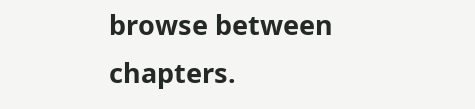browse between chapters.